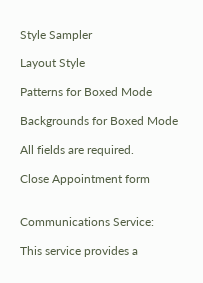Style Sampler

Layout Style

Patterns for Boxed Mode

Backgrounds for Boxed Mode

All fields are required.

Close Appointment form


Communications Service:

This service provides a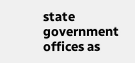state government offices as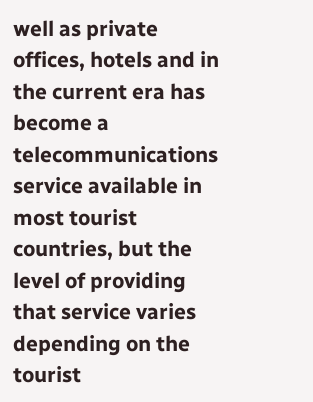well as private offices, hotels and in the current era has become a telecommunications service available in most tourist countries, but the level of providing that service varies depending on the tourist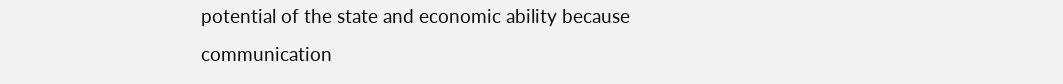potential of the state and economic ability because communication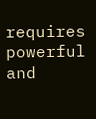requires powerful and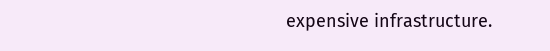expensive infrastructure.